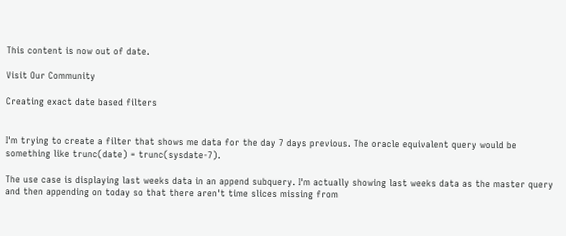This content is now out of date.

Visit Our Community

Creating exact date based filters


I'm trying to create a filter that shows me data for the day 7 days previous. The oracle equivalent query would be something like trunc(date) = trunc(sysdate-7).

The use case is displaying last weeks data in an append subquery. I'm actually showing last weeks data as the master query and then appending on today so that there aren't time slices missing from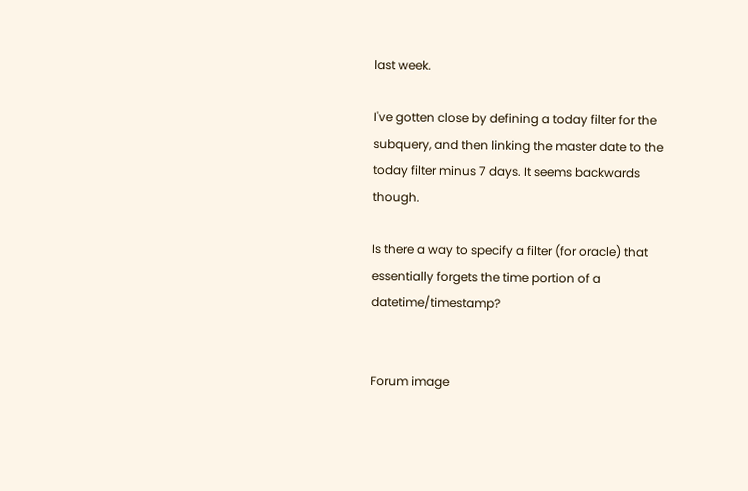last week.

I've gotten close by defining a today filter for the subquery, and then linking the master date to the today filter minus 7 days. It seems backwards though.

Is there a way to specify a filter (for oracle) that essentially forgets the time portion of a datetime/timestamp?


Forum image